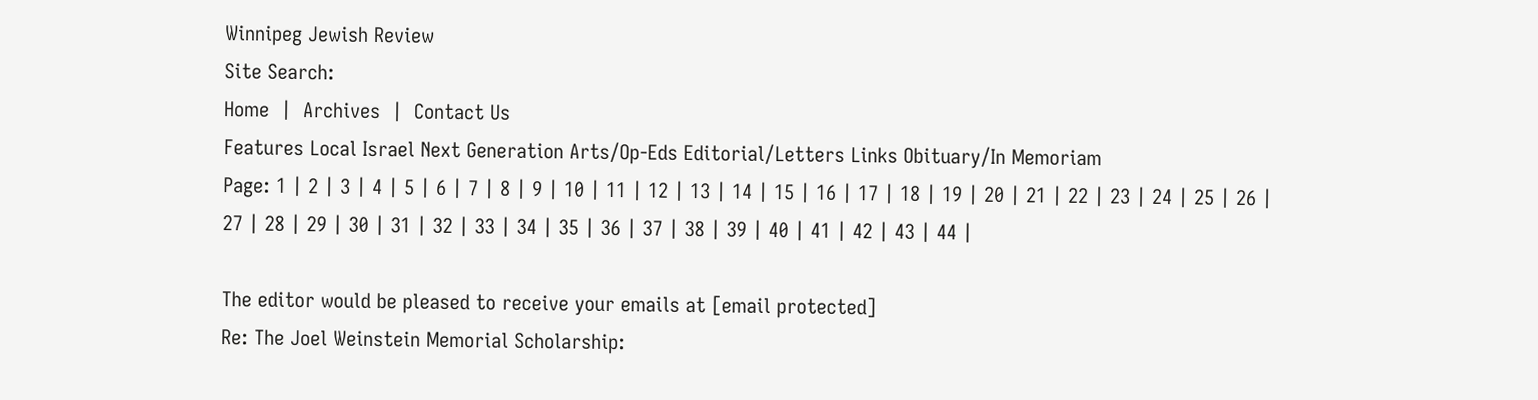Winnipeg Jewish Review
Site Search:
Home  |  Archives  |  Contact Us
Features Local Israel Next Generation Arts/Op-Eds Editorial/Letters Links Obituary/In Memoriam
Page: 1 | 2 | 3 | 4 | 5 | 6 | 7 | 8 | 9 | 10 | 11 | 12 | 13 | 14 | 15 | 16 | 17 | 18 | 19 | 20 | 21 | 22 | 23 | 24 | 25 | 26 | 27 | 28 | 29 | 30 | 31 | 32 | 33 | 34 | 35 | 36 | 37 | 38 | 39 | 40 | 41 | 42 | 43 | 44 |

The editor would be pleased to receive your emails at [email protected]
Re: The Joel Weinstein Memorial Scholarship: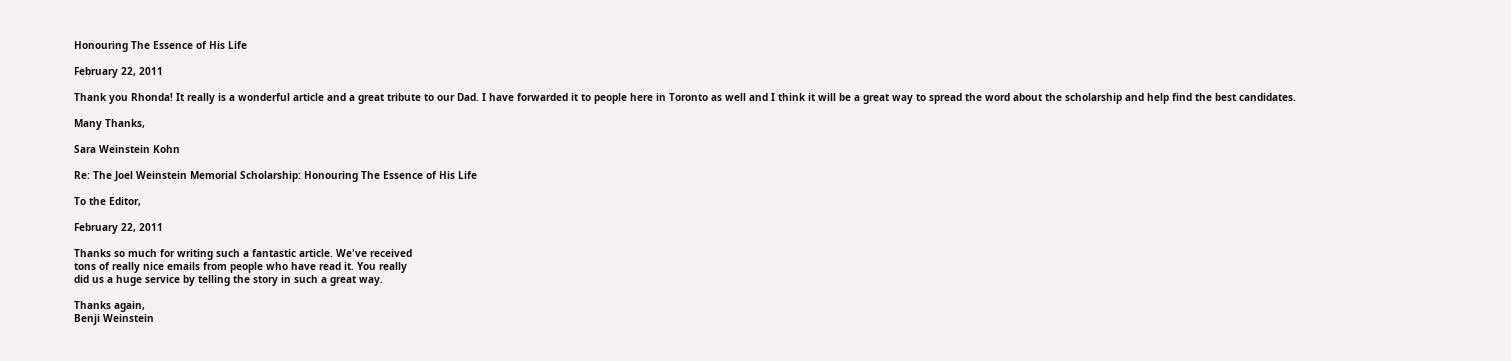Honouring The Essence of His Life

February 22, 2011

Thank you Rhonda! It really is a wonderful article and a great tribute to our Dad. I have forwarded it to people here in Toronto as well and I think it will be a great way to spread the word about the scholarship and help find the best candidates.

Many Thanks,

Sara Weinstein Kohn

Re: The Joel Weinstein Memorial Scholarship: Honouring The Essence of His Life

To the Editor,

February 22, 2011

Thanks so much for writing such a fantastic article. We've received
tons of really nice emails from people who have read it. You really
did us a huge service by telling the story in such a great way.

Thanks again,
Benji Weinstein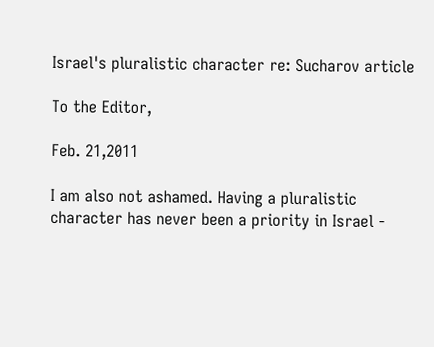Israel's pluralistic character re: Sucharov article

To the Editor,

Feb. 21,2011

I am also not ashamed. Having a pluralistic character has never been a priority in Israel -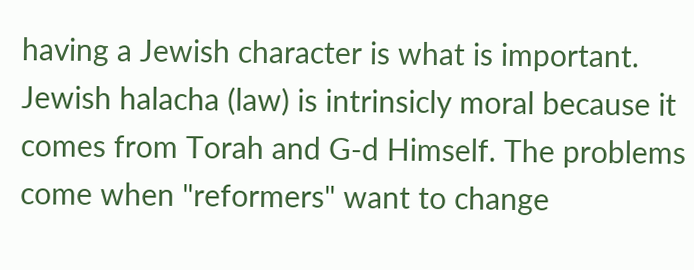having a Jewish character is what is important. Jewish halacha (law) is intrinsicly moral because it comes from Torah and G-d Himself. The problems come when "reformers" want to change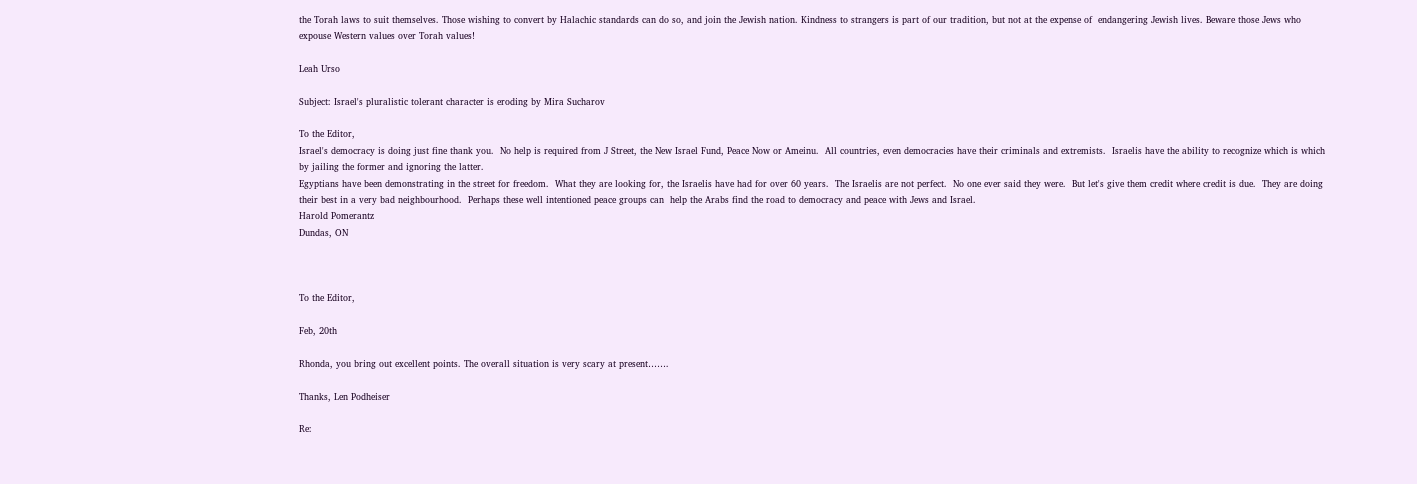the Torah laws to suit themselves. Those wishing to convert by Halachic standards can do so, and join the Jewish nation. Kindness to strangers is part of our tradition, but not at the expense of  endangering Jewish lives. Beware those Jews who expouse Western values over Torah values!

Leah Urso

Subject: Israel's pluralistic tolerant character is eroding by Mira Sucharov

To the Editor,
Israel's democracy is doing just fine thank you.  No help is required from J Street, the New Israel Fund, Peace Now or Ameinu.  All countries, even democracies have their criminals and extremists.  Israelis have the ability to recognize which is which by jailing the former and ignoring the latter.
Egyptians have been demonstrating in the street for freedom.  What they are looking for, the Israelis have had for over 60 years.  The Israelis are not perfect.  No one ever said they were.  But let's give them credit where credit is due.  They are doing their best in a very bad neighbourhood.  Perhaps these well intentioned peace groups can  help the Arabs find the road to democracy and peace with Jews and Israel.
Harold Pomerantz
Dundas, ON



To the Editor,

Feb, 20th

Rhonda, you bring out excellent points. The overall situation is very scary at present…….

Thanks, Len Podheiser

Re: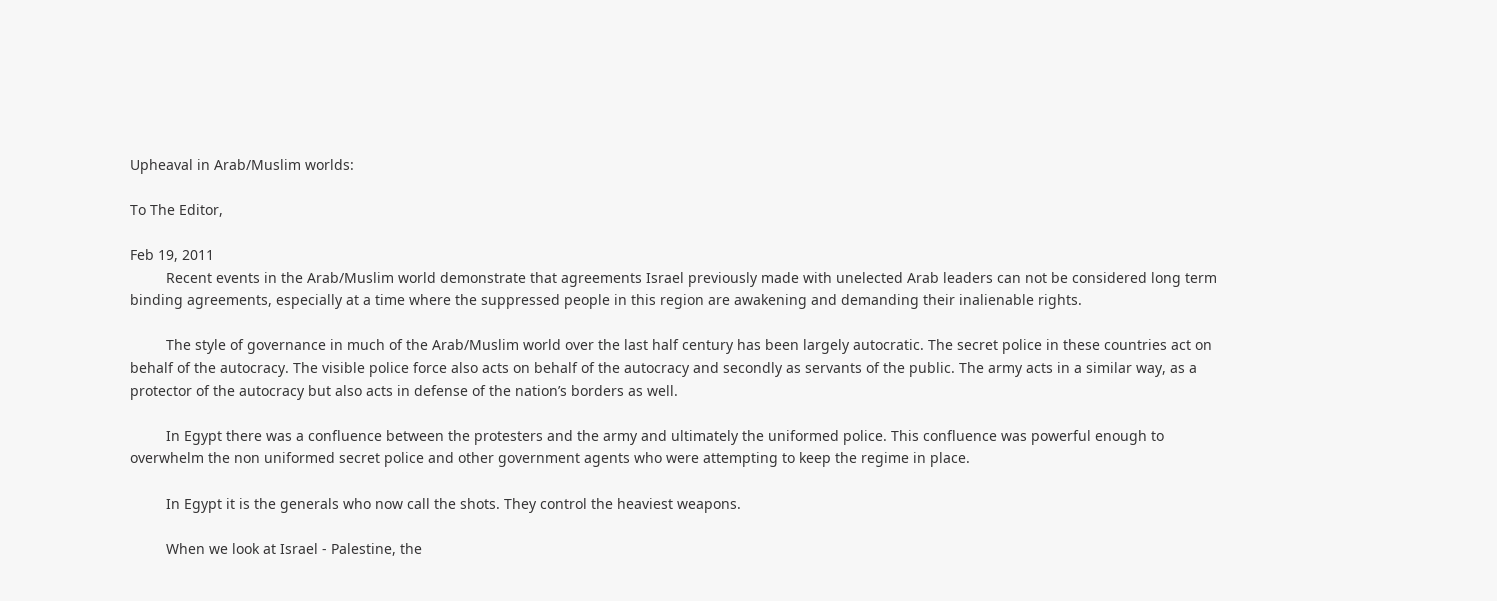Upheaval in Arab/Muslim worlds:

To The Editor,

Feb 19, 2011
         Recent events in the Arab/Muslim world demonstrate that agreements Israel previously made with unelected Arab leaders can not be considered long term binding agreements, especially at a time where the suppressed people in this region are awakening and demanding their inalienable rights.

         The style of governance in much of the Arab/Muslim world over the last half century has been largely autocratic. The secret police in these countries act on behalf of the autocracy. The visible police force also acts on behalf of the autocracy and secondly as servants of the public. The army acts in a similar way, as a protector of the autocracy but also acts in defense of the nation’s borders as well.

         In Egypt there was a confluence between the protesters and the army and ultimately the uniformed police. This confluence was powerful enough to overwhelm the non uniformed secret police and other government agents who were attempting to keep the regime in place.

         In Egypt it is the generals who now call the shots. They control the heaviest weapons.

         When we look at Israel - Palestine, the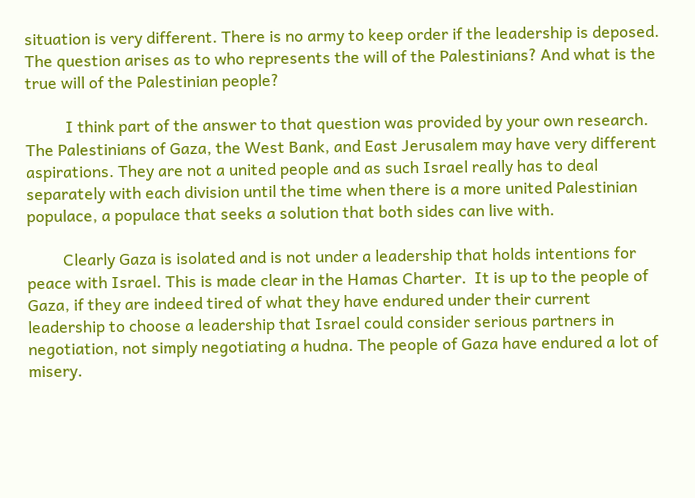situation is very different. There is no army to keep order if the leadership is deposed. The question arises as to who represents the will of the Palestinians? And what is the true will of the Palestinian people?

          I think part of the answer to that question was provided by your own research. The Palestinians of Gaza, the West Bank, and East Jerusalem may have very different aspirations. They are not a united people and as such Israel really has to deal separately with each division until the time when there is a more united Palestinian populace, a populace that seeks a solution that both sides can live with.

         Clearly Gaza is isolated and is not under a leadership that holds intentions for peace with Israel. This is made clear in the Hamas Charter.  It is up to the people of Gaza, if they are indeed tired of what they have endured under their current leadership to choose a leadership that Israel could consider serious partners in negotiation, not simply negotiating a hudna. The people of Gaza have endured a lot of misery.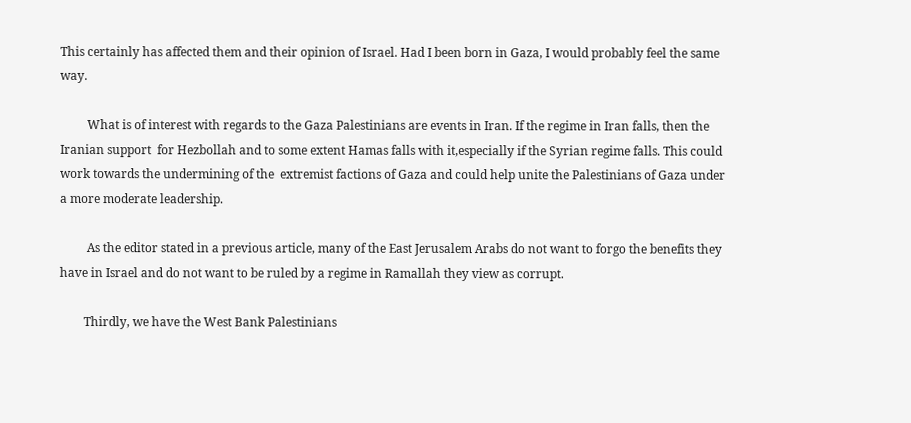This certainly has affected them and their opinion of Israel. Had I been born in Gaza, I would probably feel the same way.

         What is of interest with regards to the Gaza Palestinians are events in Iran. If the regime in Iran falls, then the Iranian support  for Hezbollah and to some extent Hamas falls with it,especially if the Syrian regime falls. This could work towards the undermining of the  extremist factions of Gaza and could help unite the Palestinians of Gaza under a more moderate leadership.

         As the editor stated in a previous article, many of the East Jerusalem Arabs do not want to forgo the benefits they have in Israel and do not want to be ruled by a regime in Ramallah they view as corrupt.

        Thirdly, we have the West Bank Palestinians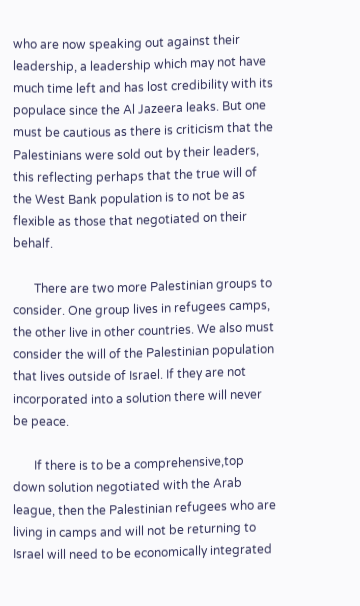who are now speaking out against their leadership, a leadership which may not have much time left and has lost credibility with its populace since the Al Jazeera leaks. But one must be cautious as there is criticism that the Palestinians were sold out by their leaders, this reflecting perhaps that the true will of the West Bank population is to not be as flexible as those that negotiated on their behalf.

       There are two more Palestinian groups to consider. One group lives in refugees camps, the other live in other countries. We also must consider the will of the Palestinian population that lives outside of Israel. If they are not incorporated into a solution there will never be peace.

       If there is to be a comprehensive,top down solution negotiated with the Arab league, then the Palestinian refugees who are living in camps and will not be returning to Israel will need to be economically integrated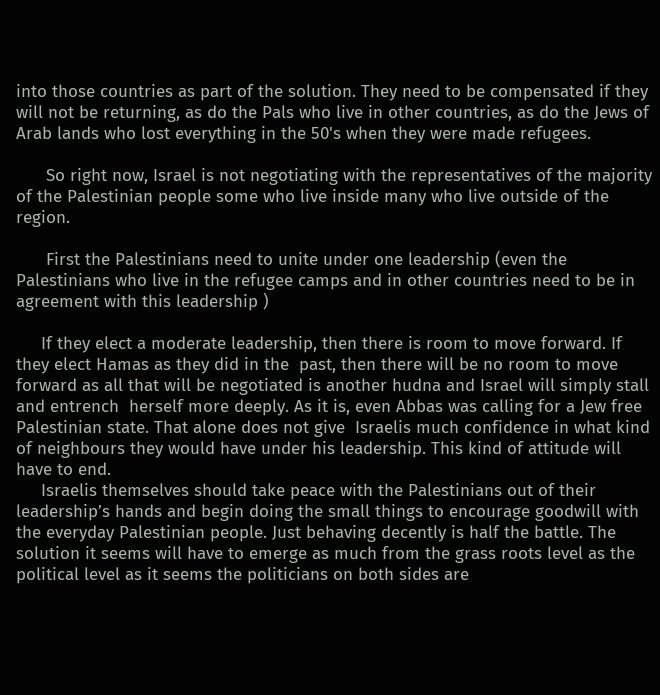into those countries as part of the solution. They need to be compensated if they will not be returning, as do the Pals who live in other countries, as do the Jews of Arab lands who lost everything in the 50's when they were made refugees.

      So right now, Israel is not negotiating with the representatives of the majority of the Palestinian people some who live inside many who live outside of the region.

      First the Palestinians need to unite under one leadership (even the Palestinians who live in the refugee camps and in other countries need to be in agreement with this leadership )

     If they elect a moderate leadership, then there is room to move forward. If they elect Hamas as they did in the  past, then there will be no room to move forward as all that will be negotiated is another hudna and Israel will simply stall and entrench  herself more deeply. As it is, even Abbas was calling for a Jew free Palestinian state. That alone does not give  Israelis much confidence in what kind of neighbours they would have under his leadership. This kind of attitude will have to end.
     Israelis themselves should take peace with the Palestinians out of their leadership’s hands and begin doing the small things to encourage goodwill with the everyday Palestinian people. Just behaving decently is half the battle. The solution it seems will have to emerge as much from the grass roots level as the political level as it seems the politicians on both sides are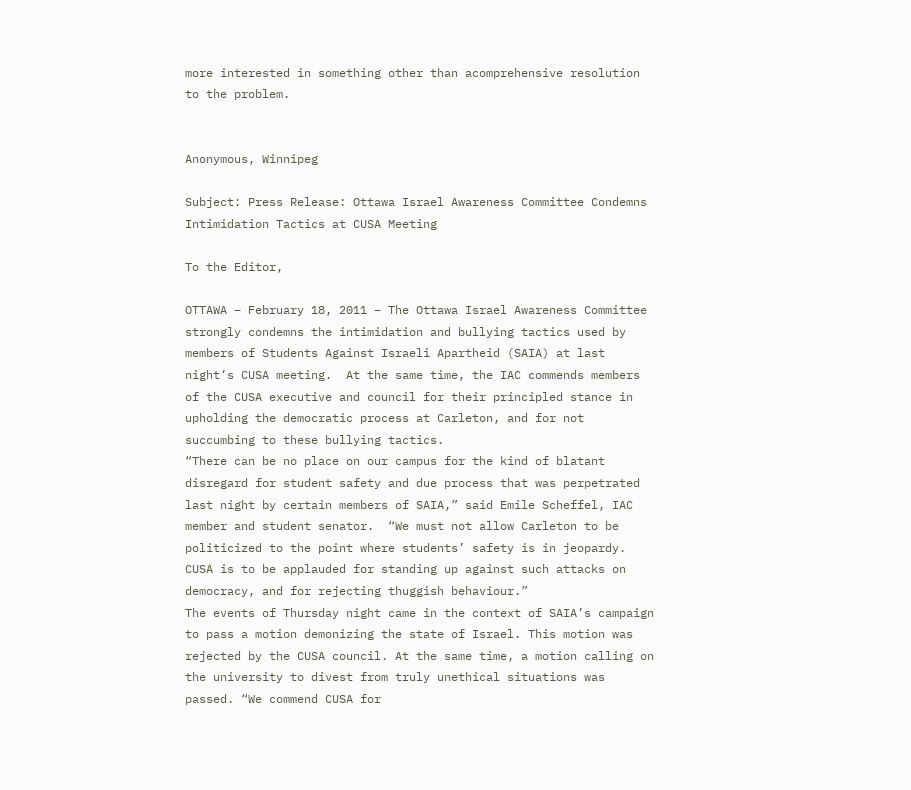more interested in something other than acomprehensive resolution to the problem.


Anonymous, Winnipeg

Subject: Press Release: Ottawa Israel Awareness Committee Condemns Intimidation Tactics at CUSA Meeting

To the Editor,

OTTAWA – February 18, 2011 – The Ottawa Israel Awareness Committee strongly condemns the intimidation and bullying tactics used by members of Students Against Israeli Apartheid (SAIA) at last night’s CUSA meeting.  At the same time, the IAC commends members of the CUSA executive and council for their principled stance in upholding the democratic process at Carleton, and for not succumbing to these bullying tactics.
“There can be no place on our campus for the kind of blatant disregard for student safety and due process that was perpetrated last night by certain members of SAIA,” said Emile Scheffel, IAC member and student senator.  “We must not allow Carleton to be politicized to the point where students’ safety is in jeopardy. CUSA is to be applauded for standing up against such attacks on democracy, and for rejecting thuggish behaviour.”
The events of Thursday night came in the context of SAIA’s campaign to pass a motion demonizing the state of Israel. This motion was rejected by the CUSA council. At the same time, a motion calling on the university to divest from truly unethical situations was passed. “We commend CUSA for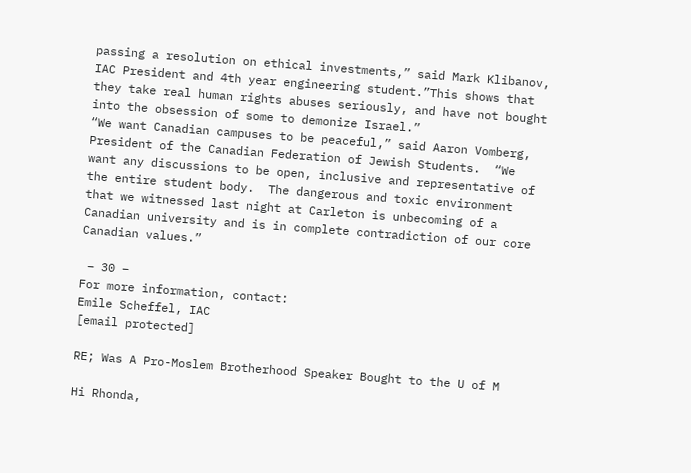passing a resolution on ethical investments,” said Mark Klibanov, IAC President and 4th year engineering student.”This shows that they take real human rights abuses seriously, and have not bought into the obsession of some to demonize Israel.”
“We want Canadian campuses to be peaceful,” said Aaron Vomberg, President of the Canadian Federation of Jewish Students.  “We want any discussions to be open, inclusive and representative of the entire student body.  The dangerous and toxic environment that we witnessed last night at Carleton is unbecoming of a Canadian university and is in complete contradiction of our core Canadian values.”

 – 30 –
For more information, contact:
Emile Scheffel, IAC
[email protected]

RE; Was A Pro-Moslem Brotherhood Speaker Bought to the U of M

Hi Rhonda,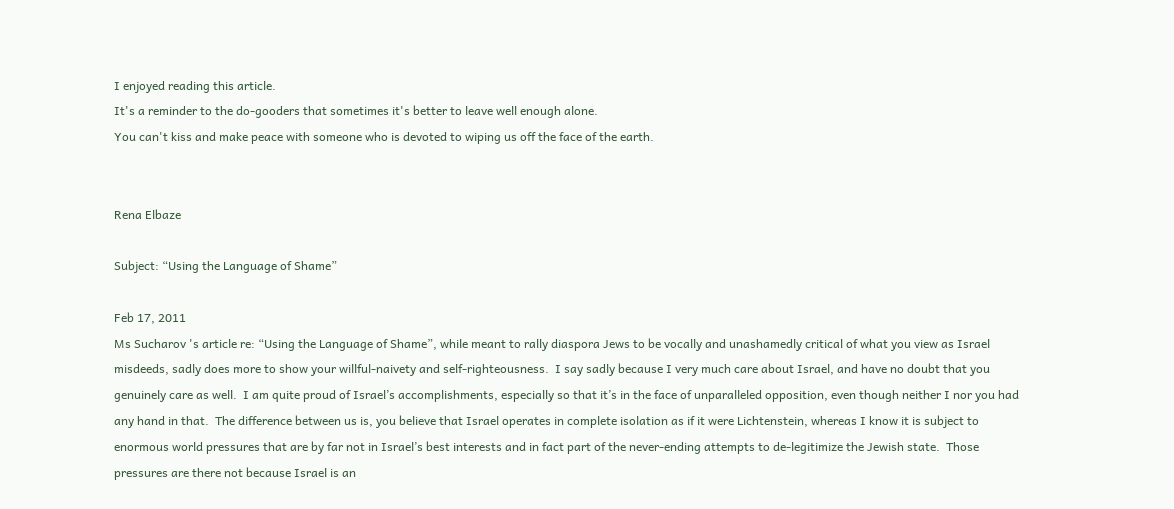I enjoyed reading this article.
It's a reminder to the do-gooders that sometimes it's better to leave well enough alone.
You can't kiss and make peace with someone who is devoted to wiping us off the face of the earth.


Rena Elbaze

Subject: “Using the Language of Shame”

Feb 17, 2011
Ms Sucharov 's article re: “Using the Language of Shame”, while meant to rally diaspora Jews to be vocally and unashamedly critical of what you view as Israel misdeeds, sadly does more to show your willful-naivety and self-righteousness.  I say sadly because I very much care about Israel, and have no doubt that you genuinely care as well.  I am quite proud of Israel’s accomplishments, especially so that it’s in the face of unparalleled opposition, even though neither I nor you had any hand in that.  The difference between us is, you believe that Israel operates in complete isolation as if it were Lichtenstein, whereas I know it is subject to enormous world pressures that are by far not in Israel’s best interests and in fact part of the never-ending attempts to de-legitimize the Jewish state.  Those pressures are there not because Israel is an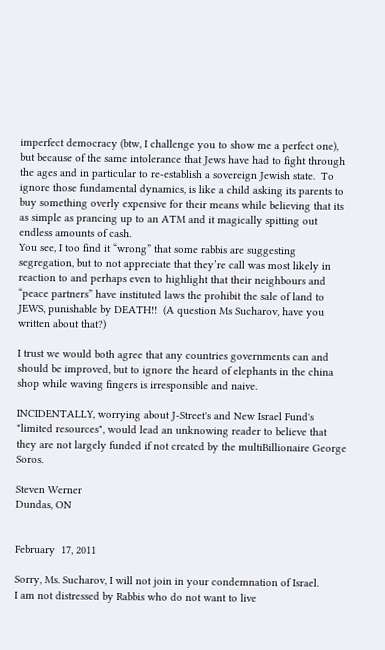imperfect democracy (btw, I challenge you to show me a perfect one), but because of the same intolerance that Jews have had to fight through the ages and in particular to re-establish a sovereign Jewish state.  To ignore those fundamental dynamics, is like a child asking its parents to buy something overly expensive for their means while believing that its as simple as prancing up to an ATM and it magically spitting out endless amounts of cash.
You see, I too find it “wrong” that some rabbis are suggesting segregation, but to not appreciate that they’re call was most likely in reaction to and perhaps even to highlight that their neighbours and “peace partners” have instituted laws the prohibit the sale of land to JEWS, punishable by DEATH!!  (A question Ms Sucharov, have you written about that?)

I trust we would both agree that any countries governments can and should be improved, but to ignore the heard of elephants in the china shop while waving fingers is irresponsible and naive.

INCIDENTALLY, worrying about J-Street's and New Israel Fund's "limited resources", would lead an unknowing reader to believe that they are not largely funded if not created by the multiBillionaire George Soros.

Steven Werner
Dundas, ON


February  17, 2011

Sorry, Ms. Sucharov, I will not join in your condemnation of Israel.
I am not distressed by Rabbis who do not want to live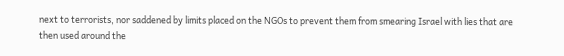next to terrorists, nor saddened by limits placed on the NGOs to prevent them from smearing Israel with lies that are then used around the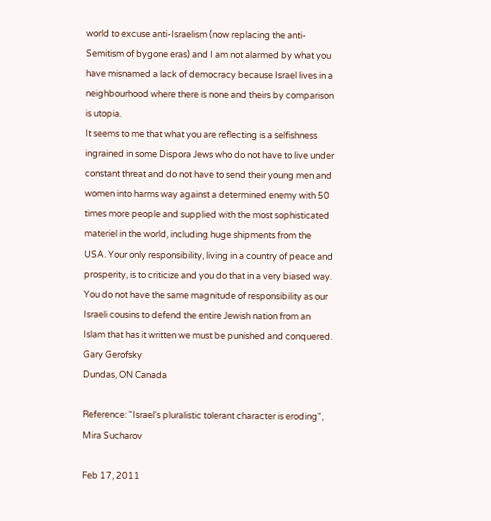world to excuse anti-Israelism (now replacing the anti-Semitism of bygone eras) and I am not alarmed by what you have misnamed a lack of democracy because Israel lives in a neighbourhood where there is none and theirs by comparison is utopia.
It seems to me that what you are reflecting is a selfishness ingrained in some Dispora Jews who do not have to live under constant threat and do not have to send their young men and women into harms way against a determined enemy with 50 times more people and supplied with the most sophisticated materiel in the world, including huge shipments from the USA. Your only responsibility, living in a country of peace and prosperity, is to criticize and you do that in a very biased way.
You do not have the same magnitude of responsibility as our Israeli cousins to defend the entire Jewish nation from an Islam that has it written we must be punished and conquered.
Gary Gerofsky
Dundas, ON Canada

Reference: "Israel's pluralistic tolerant character is eroding", Mira Sucharov

Feb 17, 2011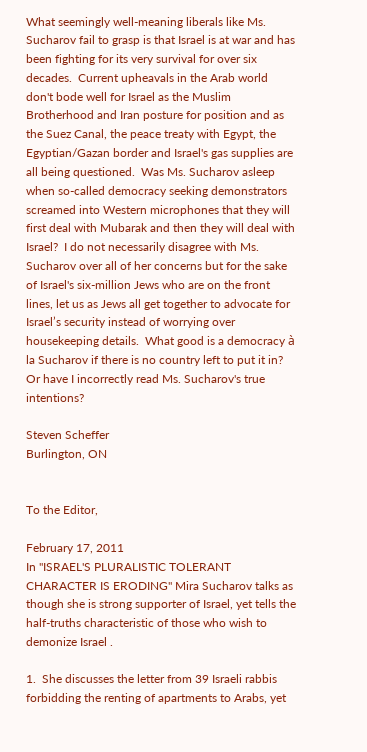What seemingly well-meaning liberals like Ms. Sucharov fail to grasp is that Israel is at war and has been fighting for its very survival for over six decades.  Current upheavals in the Arab world don't bode well for Israel as the Muslim Brotherhood and Iran posture for position and as the Suez Canal, the peace treaty with Egypt, the Egyptian/Gazan border and Israel's gas supplies are all being questioned.  Was Ms. Sucharov asleep when so-called democracy seeking demonstrators screamed into Western microphones that they will first deal with Mubarak and then they will deal with Israel?  I do not necessarily disagree with Ms. Sucharov over all of her concerns but for the sake of Israel's six-million Jews who are on the front lines, let us as Jews all get together to advocate for Israel’s security instead of worrying over housekeeping details.  What good is a democracy à la Sucharov if there is no country left to put it in?  Or have I incorrectly read Ms. Sucharov's true intentions?

Steven Scheffer
Burlington, ON


To the Editor,

February 17, 2011
In "ISRAEL'S PLURALISTIC TOLERANT CHARACTER IS ERODING" Mira Sucharov talks as though she is strong supporter of Israel, yet tells the half-truths characteristic of those who wish to demonize Israel .

1.  She discusses the letter from 39 Israeli rabbis forbidding the renting of apartments to Arabs, yet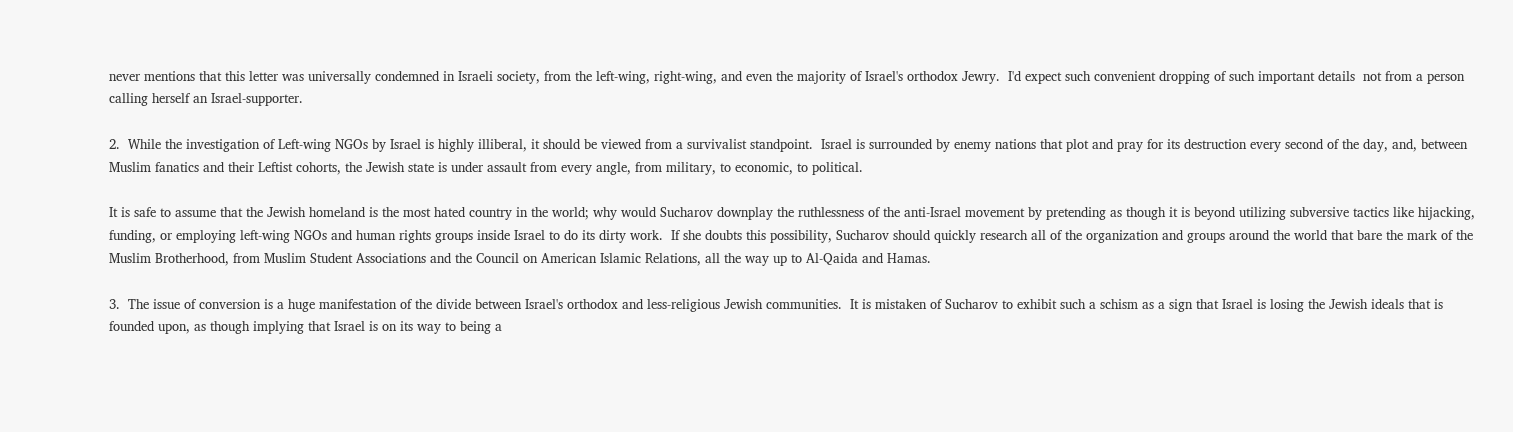never mentions that this letter was universally condemned in Israeli society, from the left-wing, right-wing, and even the majority of Israel's orthodox Jewry.  I'd expect such convenient dropping of such important details  not from a person calling herself an Israel-supporter.

2.  While the investigation of Left-wing NGOs by Israel is highly illiberal, it should be viewed from a survivalist standpoint.  Israel is surrounded by enemy nations that plot and pray for its destruction every second of the day, and, between Muslim fanatics and their Leftist cohorts, the Jewish state is under assault from every angle, from military, to economic, to political.

It is safe to assume that the Jewish homeland is the most hated country in the world; why would Sucharov downplay the ruthlessness of the anti-Israel movement by pretending as though it is beyond utilizing subversive tactics like hijacking, funding, or employing left-wing NGOs and human rights groups inside Israel to do its dirty work.  If she doubts this possibility, Sucharov should quickly research all of the organization and groups around the world that bare the mark of the Muslim Brotherhood, from Muslim Student Associations and the Council on American Islamic Relations, all the way up to Al-Qaida and Hamas.

3.  The issue of conversion is a huge manifestation of the divide between Israel's orthodox and less-religious Jewish communities.  It is mistaken of Sucharov to exhibit such a schism as a sign that Israel is losing the Jewish ideals that is founded upon, as though implying that Israel is on its way to being a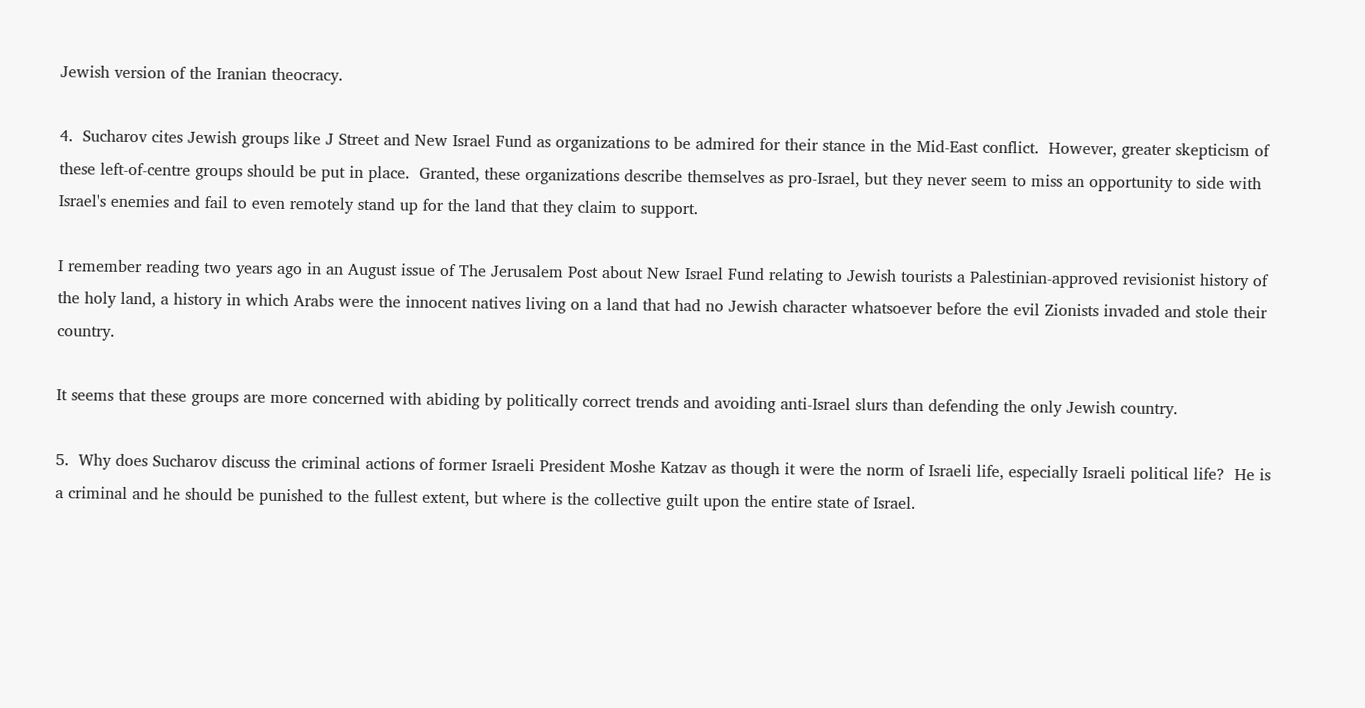Jewish version of the Iranian theocracy.

4.  Sucharov cites Jewish groups like J Street and New Israel Fund as organizations to be admired for their stance in the Mid-East conflict.  However, greater skepticism of these left-of-centre groups should be put in place.  Granted, these organizations describe themselves as pro-Israel, but they never seem to miss an opportunity to side with Israel's enemies and fail to even remotely stand up for the land that they claim to support.

I remember reading two years ago in an August issue of The Jerusalem Post about New Israel Fund relating to Jewish tourists a Palestinian-approved revisionist history of the holy land, a history in which Arabs were the innocent natives living on a land that had no Jewish character whatsoever before the evil Zionists invaded and stole their country.

It seems that these groups are more concerned with abiding by politically correct trends and avoiding anti-Israel slurs than defending the only Jewish country.

5.  Why does Sucharov discuss the criminal actions of former Israeli President Moshe Katzav as though it were the norm of Israeli life, especially Israeli political life?  He is a criminal and he should be punished to the fullest extent, but where is the collective guilt upon the entire state of Israel.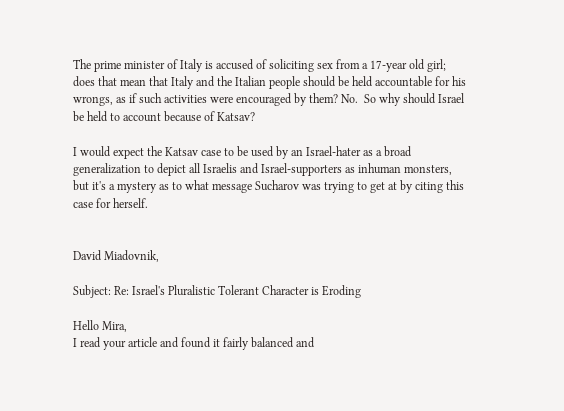The prime minister of Italy is accused of soliciting sex from a 17-year old girl; does that mean that Italy and the Italian people should be held accountable for his wrongs, as if such activities were encouraged by them? No.  So why should Israel be held to account because of Katsav?

I would expect the Katsav case to be used by an Israel-hater as a broad generalization to depict all Israelis and Israel-supporters as inhuman monsters, but it's a mystery as to what message Sucharov was trying to get at by citing this case for herself.


David Miadovnik,

Subject: Re: Israel's Pluralistic Tolerant Character is Eroding

Hello Mira,
I read your article and found it fairly balanced and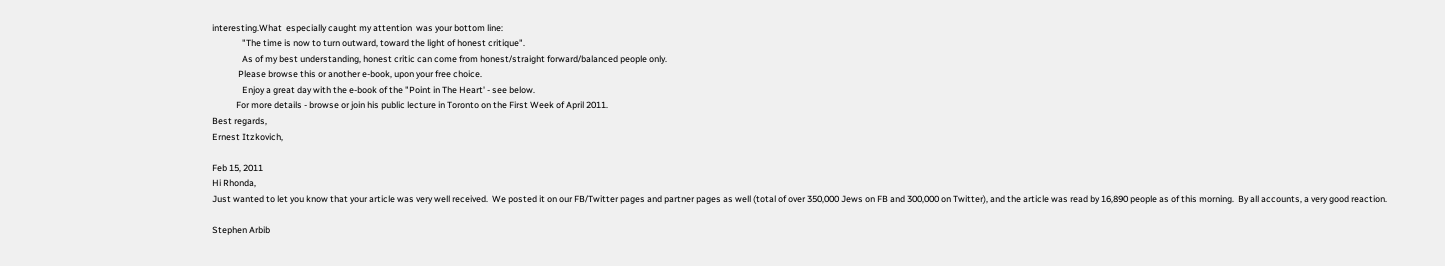interesting.What  especially caught my attention  was your bottom line:
               "The time is now to turn outward, toward the light of honest critique".
               As of my best understanding, honest critic can come from honest/straight forward/balanced people only.
             Please browse this or another e-book, upon your free choice.
               Enjoy a great day with the e-book of the "Point in The Heart' - see below.
            For more details - browse or join his public lecture in Toronto on the First Week of April 2011.
Best regards,
Ernest Itzkovich,

Feb 15, 2011
Hi Rhonda,
Just wanted to let you know that your article was very well received.  We posted it on our FB/Twitter pages and partner pages as well (total of over 350,000 Jews on FB and 300,000 on Twitter), and the article was read by 16,890 people as of this morning.  By all accounts, a very good reaction.

Stephen Arbib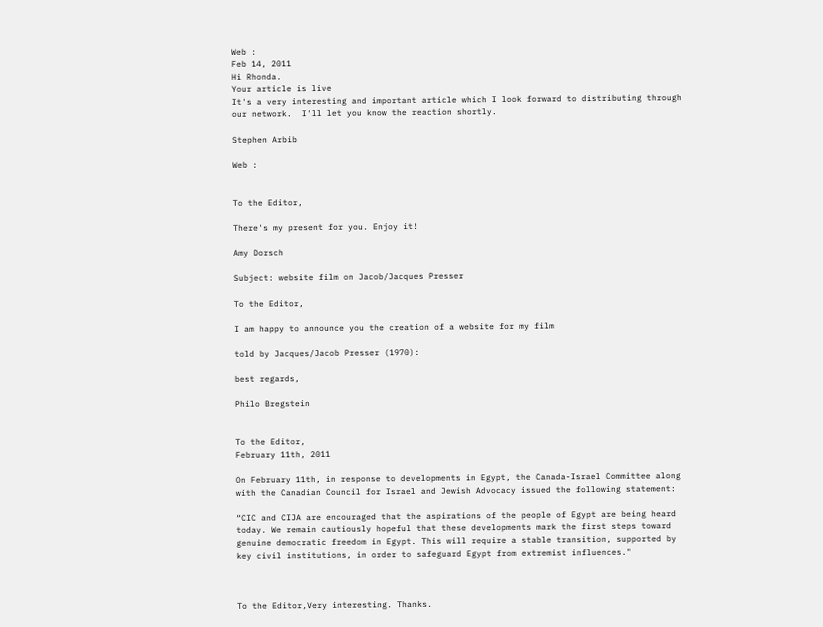Web :
Feb 14, 2011
Hi Rhonda.
Your article is live
It's a very interesting and important article which I look forward to distributing through our network.  I'll let you know the reaction shortly.

Stephen Arbib

Web :


To the Editor,

There's my present for you. Enjoy it!

Amy Dorsch

Subject: website film on Jacob/Jacques Presser

To the Editor,

I am happy to announce you the creation of a website for my film

told by Jacques/Jacob Presser (1970):

best regards,

Philo Bregstein


To the Editor,
February 11th, 2011

On February 11th, in response to developments in Egypt, the Canada-Israel Committee along with the Canadian Council for Israel and Jewish Advocacy issued the following statement:

“CIC and CIJA are encouraged that the aspirations of the people of Egypt are being heard today. We remain cautiously hopeful that these developments mark the first steps toward genuine democratic freedom in Egypt. This will require a stable transition, supported by key civil institutions, in order to safeguard Egypt from extremist influences."



To the Editor,Very interesting. Thanks.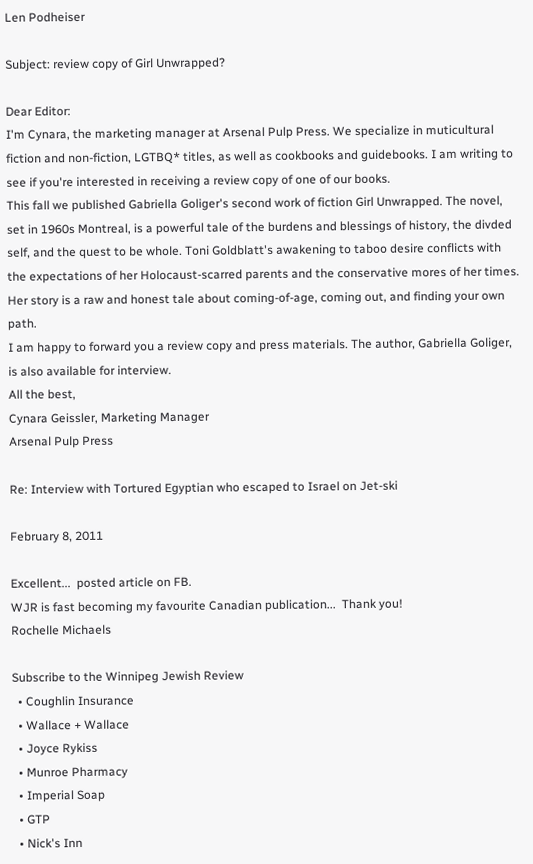Len Podheiser

Subject: review copy of Girl Unwrapped?

Dear Editor:
I'm Cynara, the marketing manager at Arsenal Pulp Press. We specialize in muticultural fiction and non-fiction, LGTBQ* titles, as well as cookbooks and guidebooks. I am writing to see if you're interested in receiving a review copy of one of our books.
This fall we published Gabriella Goliger's second work of fiction Girl Unwrapped. The novel, set in 1960s Montreal, is a powerful tale of the burdens and blessings of history, the divded self, and the quest to be whole. Toni Goldblatt's awakening to taboo desire conflicts with the expectations of her Holocaust-scarred parents and the conservative mores of her times. Her story is a raw and honest tale about coming-of-age, coming out, and finding your own path.
I am happy to forward you a review copy and press materials. The author, Gabriella Goliger, is also available for interview.
All the best,
Cynara Geissler, Marketing Manager
Arsenal Pulp Press

Re: Interview with Tortured Egyptian who escaped to Israel on Jet-ski

February 8, 2011

Excellent...  posted article on FB.
WJR is fast becoming my favourite Canadian publication...  Thank you!
Rochelle Michaels

Subscribe to the Winnipeg Jewish Review
  • Coughlin Insurance
  • Wallace + Wallace
  • Joyce Rykiss
  • Munroe Pharmacy
  • Imperial Soap
  • GTP
  • Nick's Inn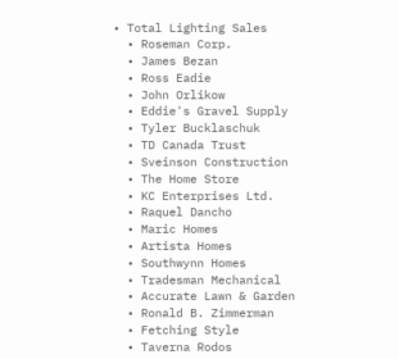• Total Lighting Sales
  • Roseman Corp.
  • James Bezan
  • Ross Eadie
  • John Orlikow
  • Eddie's Gravel Supply
  • Tyler Bucklaschuk
  • TD Canada Trust
  • Sveinson Construction
  • The Home Store
  • KC Enterprises Ltd.
  • Raquel Dancho
  • Maric Homes
  • Artista Homes
  • Southwynn Homes
  • Tradesman Mechanical
  • Accurate Lawn & Garden
  • Ronald B. Zimmerman
  • Fetching Style
  • Taverna Rodos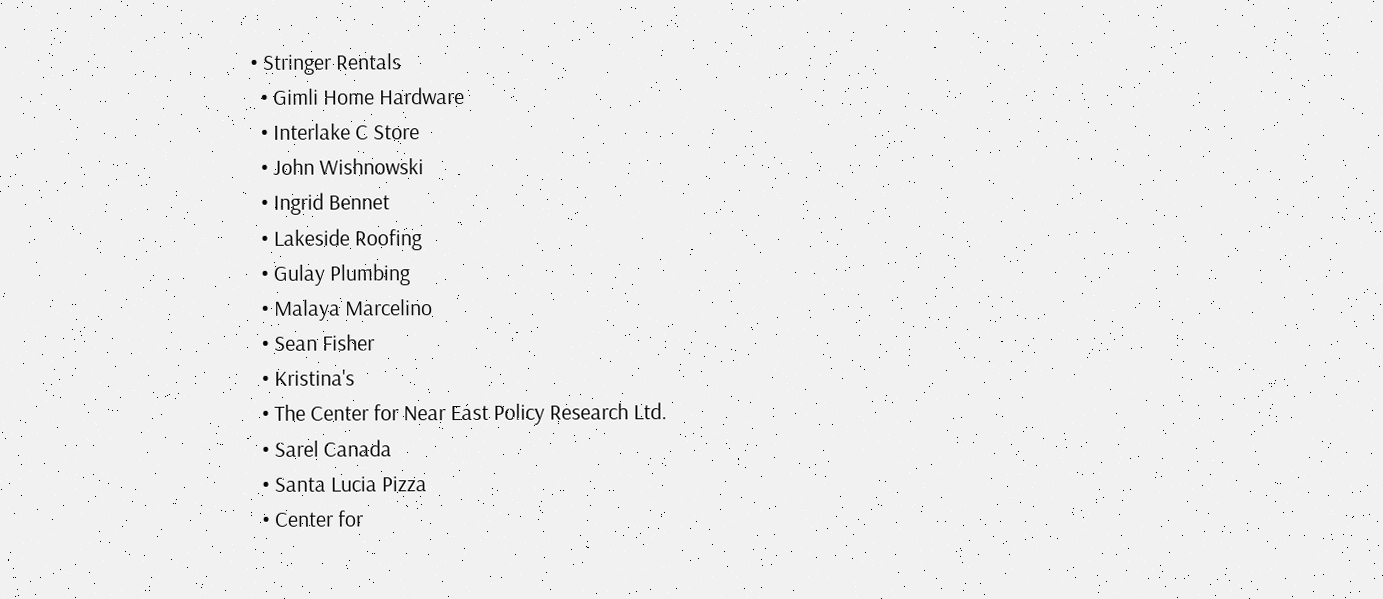• Stringer Rentals
  • Gimli Home Hardware
  • Interlake C Store
  • John Wishnowski
  • Ingrid Bennet
  • Lakeside Roofing
  • Gulay Plumbing
  • Malaya Marcelino
  • Sean Fisher
  • Kristina's
  • The Center for Near East Policy Research Ltd.
  • Sarel Canada
  • Santa Lucia Pizza
  • Center for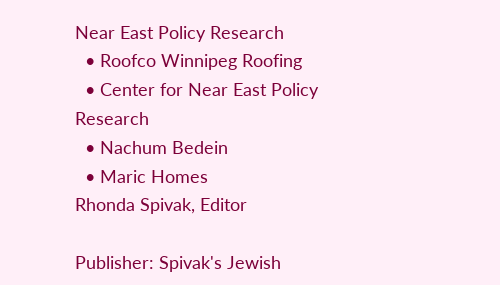Near East Policy Research
  • Roofco Winnipeg Roofing
  • Center for Near East Policy Research
  • Nachum Bedein
  • Maric Homes
Rhonda Spivak, Editor

Publisher: Spivak's Jewish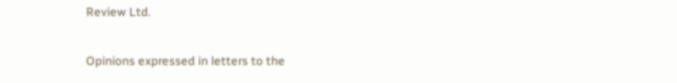Review Ltd.

Opinions expressed in letters to the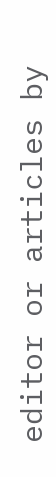editor or articles by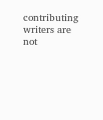contributing writers are not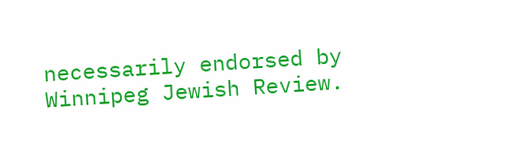necessarily endorsed by Winnipeg Jewish Review.